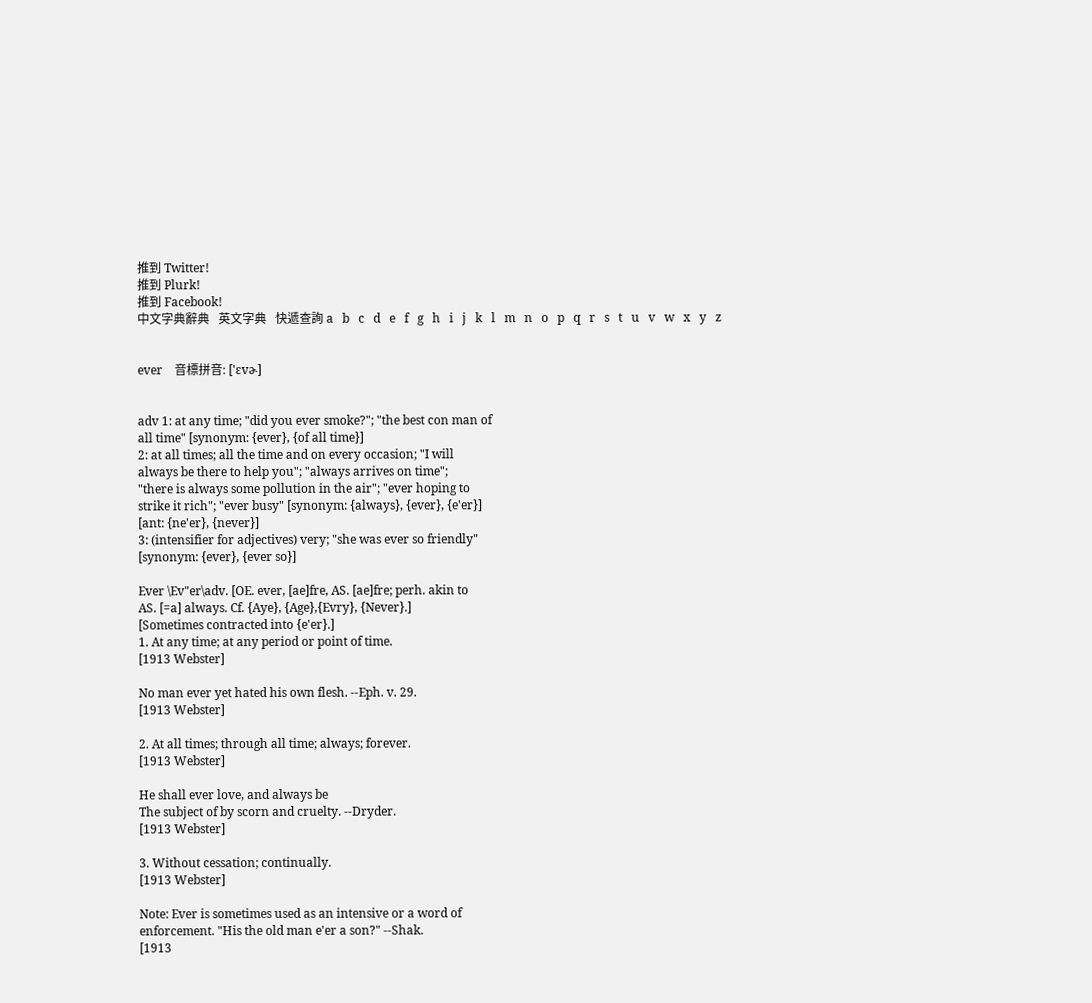推到 Twitter!
推到 Plurk!
推到 Facebook!
中文字典辭典   英文字典   快遞查詢 a   b   c   d   e   f   g   h   i   j   k   l   m   n   o   p   q   r   s   t   u   v   w   x   y   z


ever    音標拼音: ['ɛvɚ]


adv 1: at any time; "did you ever smoke?"; "the best con man of
all time" [synonym: {ever}, {of all time}]
2: at all times; all the time and on every occasion; "I will
always be there to help you"; "always arrives on time";
"there is always some pollution in the air"; "ever hoping to
strike it rich"; "ever busy" [synonym: {always}, {ever}, {e'er}]
[ant: {ne'er}, {never}]
3: (intensifier for adjectives) very; "she was ever so friendly"
[synonym: {ever}, {ever so}]

Ever \Ev"er\adv. [OE. ever, [ae]fre, AS. [ae]fre; perh. akin to
AS. [=a] always. Cf. {Aye}, {Age},{Evry}, {Never}.]
[Sometimes contracted into {e'er}.]
1. At any time; at any period or point of time.
[1913 Webster]

No man ever yet hated his own flesh. --Eph. v. 29.
[1913 Webster]

2. At all times; through all time; always; forever.
[1913 Webster]

He shall ever love, and always be
The subject of by scorn and cruelty. --Dryder.
[1913 Webster]

3. Without cessation; continually.
[1913 Webster]

Note: Ever is sometimes used as an intensive or a word of
enforcement. "His the old man e'er a son?" --Shak.
[1913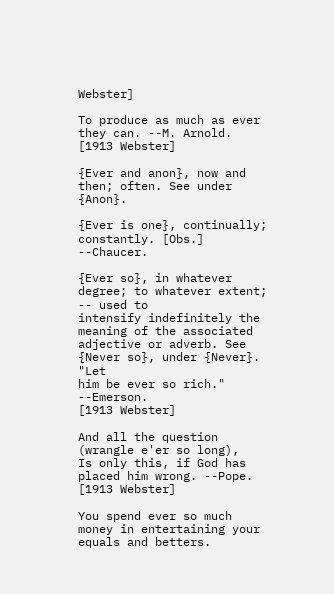Webster]

To produce as much as ever they can. --M. Arnold.
[1913 Webster]

{Ever and anon}, now and then; often. See under {Anon}.

{Ever is one}, continually; constantly. [Obs.] --Chaucer.

{Ever so}, in whatever degree; to whatever extent; -- used to
intensify indefinitely the meaning of the associated
adjective or adverb. See {Never so}, under {Never}. "Let
him be ever so rich." --Emerson.
[1913 Webster]

And all the question (wrangle e'er so long),
Is only this, if God has placed him wrong. --Pope.
[1913 Webster]

You spend ever so much money in entertaining your
equals and betters.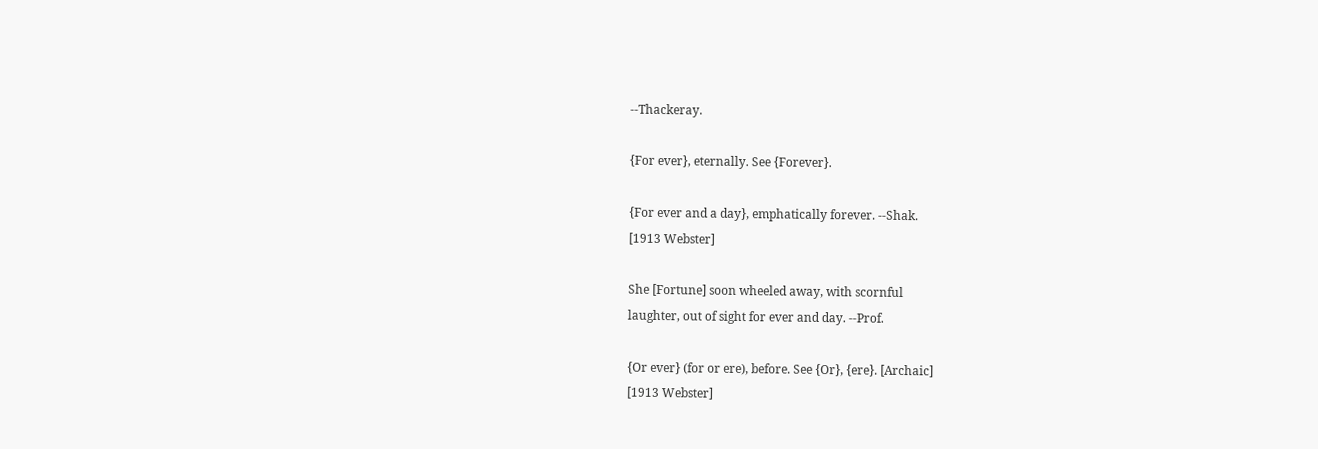--Thackeray.

{For ever}, eternally. See {Forever}.

{For ever and a day}, emphatically forever. --Shak.
[1913 Webster]

She [Fortune] soon wheeled away, with scornful
laughter, out of sight for ever and day. --Prof.

{Or ever} (for or ere), before. See {Or}, {ere}. [Archaic]
[1913 Webster]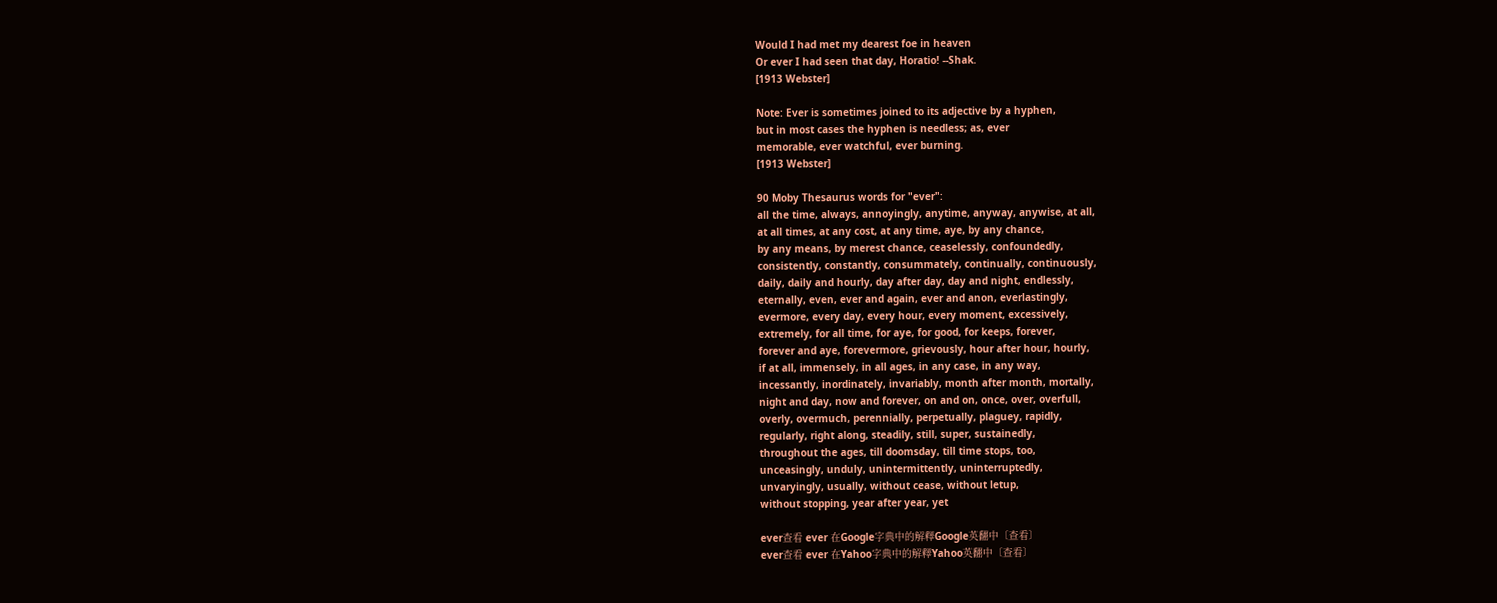Would I had met my dearest foe in heaven
Or ever I had seen that day, Horatio! --Shak.
[1913 Webster]

Note: Ever is sometimes joined to its adjective by a hyphen,
but in most cases the hyphen is needless; as, ever
memorable, ever watchful, ever burning.
[1913 Webster]

90 Moby Thesaurus words for "ever":
all the time, always, annoyingly, anytime, anyway, anywise, at all,
at all times, at any cost, at any time, aye, by any chance,
by any means, by merest chance, ceaselessly, confoundedly,
consistently, constantly, consummately, continually, continuously,
daily, daily and hourly, day after day, day and night, endlessly,
eternally, even, ever and again, ever and anon, everlastingly,
evermore, every day, every hour, every moment, excessively,
extremely, for all time, for aye, for good, for keeps, forever,
forever and aye, forevermore, grievously, hour after hour, hourly,
if at all, immensely, in all ages, in any case, in any way,
incessantly, inordinately, invariably, month after month, mortally,
night and day, now and forever, on and on, once, over, overfull,
overly, overmuch, perennially, perpetually, plaguey, rapidly,
regularly, right along, steadily, still, super, sustainedly,
throughout the ages, till doomsday, till time stops, too,
unceasingly, unduly, unintermittently, uninterruptedly,
unvaryingly, usually, without cease, without letup,
without stopping, year after year, yet

ever查看 ever 在Google字典中的解釋Google英翻中〔查看〕
ever查看 ever 在Yahoo字典中的解釋Yahoo英翻中〔查看〕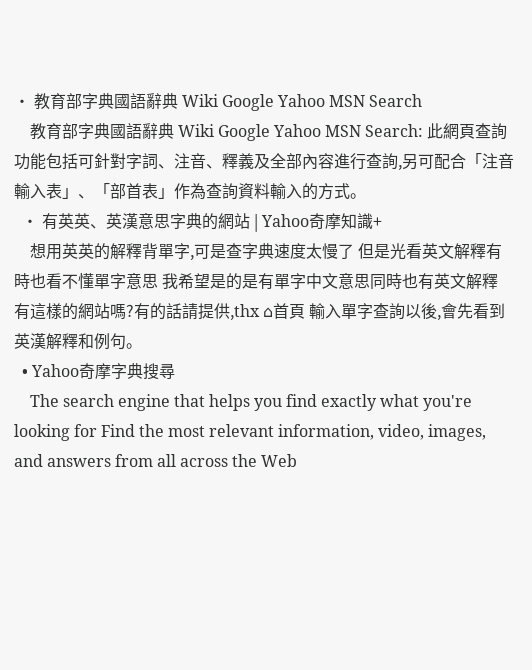• 教育部字典國語辭典 Wiki Google Yahoo MSN Search
    教育部字典國語辭典 Wiki Google Yahoo MSN Search: 此網頁查詢功能包括可針對字詞、注音、釋義及全部內容進行查詢,另可配合「注音輸入表」、「部首表」作為查詢資料輸入的方式。
  • 有英英、英漢意思字典的網站 | Yahoo奇摩知識+
    想用英英的解釋背單字,可是查字典速度太慢了 但是光看英文解釋有時也看不懂單字意思 我希望是的是有單字中文意思同時也有英文解釋 有這樣的網站嗎?有的話請提供,thx ⌂首頁 輸入單字查詢以後,會先看到英漢解釋和例句。
  • Yahoo奇摩字典搜尋
    The search engine that helps you find exactly what you're looking for Find the most relevant information, video, images, and answers from all across the Web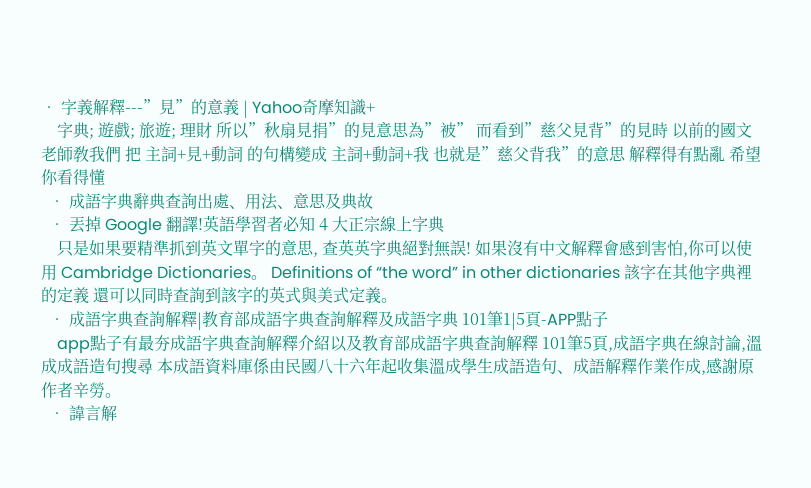• 字義解釋---”見”的意義 | Yahoo奇摩知識+
    字典; 遊戲; 旅遊; 理財 所以”秋扇見捐”的見意思為”被” 而看到”慈父見背”的見時 以前的國文老師敎我們 把 主詞+見+動詞 的句構變成 主詞+動詞+我 也就是”慈父背我”的意思 解釋得有點亂 希望你看得懂
  • 成語字典辭典查詢出處、用法、意思及典故
  • 丟掉 Google 翻譯!英語學習者必知 4 大正宗線上字典
    只是如果要精準抓到英文單字的意思, 查英英字典絕對無誤! 如果沒有中文解釋會感到害怕,你可以使用 Cambridge Dictionaries。 Definitions of “the word” in other dictionaries 該字在其他字典裡的定義 還可以同時查詢到該字的英式與美式定義。
  • 成語字典查詢解釋|教育部成語字典查詢解釋及成語字典 101筆1|5頁-APP點子
    app點子有最夯成語字典查詢解釋介紹以及教育部成語字典查詢解釋 101筆5頁,成語字典在線討論,溫成成語造句搜尋 本成語資料庫係由民國八十六年起收集溫成學生成語造句、成語解釋作業作成,感謝原作者辛勞。
  • 諱言解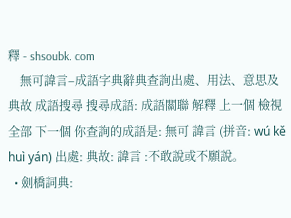釋 - shsoubk. com
    無可諱言–成語字典辭典查詢出處、用法、意思及典故 成語搜尋 搜尋成語: 成語關聯 解釋 上一個 檢視全部 下一個 你查詢的成語是: 無可 諱言 (拼音: wú kě huì yán) 出處: 典故: 諱言 :不敢說或不願說。
  • 劍橋詞典: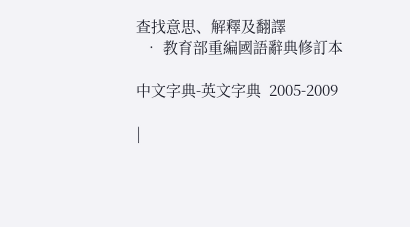查找意思、解釋及翻譯
  • 教育部重編國語辭典修訂本

中文字典-英文字典  2005-2009

|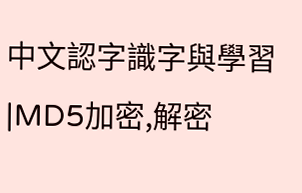中文認字識字與學習 |MD5加密,解密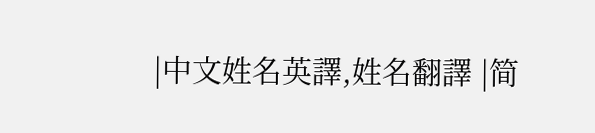|中文姓名英譯,姓名翻譯 |简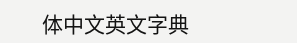体中文英文字典